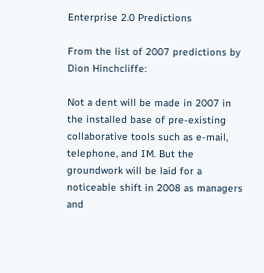Enterprise 2.0 Predictions

From the list of 2007 predictions by Dion Hinchcliffe:

Not a dent will be made in 2007 in the installed base of pre-existing collaborative tools such as e-mail, telephone, and IM. But the groundwork will be laid for a noticeable shift in 2008 as managers and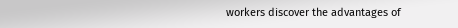workers discover the advantages of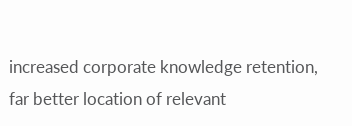increased corporate knowledge retention, far better location of relevant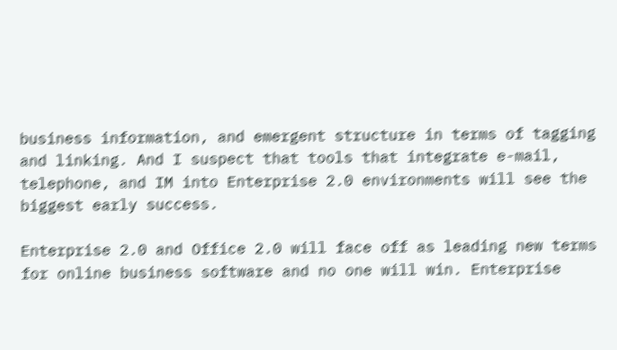business information, and emergent structure in terms of tagging and linking. And I suspect that tools that integrate e-mail, telephone, and IM into Enterprise 2.0 environments will see the biggest early success.

Enterprise 2.0 and Office 2.0 will face off as leading new terms for online business software and no one will win. Enterprise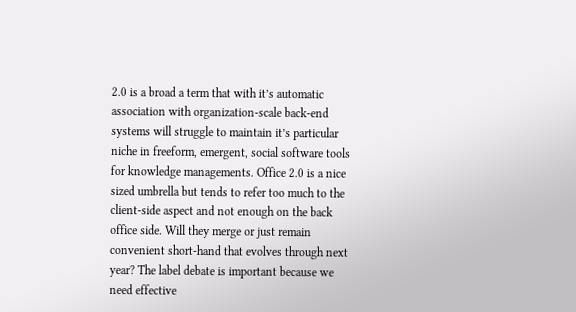2.0 is a broad a term that with it’s automatic association with organization-scale back-end systems will struggle to maintain it’s particular niche in freeform, emergent, social software tools for knowledge managements. Office 2.0 is a nice sized umbrella but tends to refer too much to the client-side aspect and not enough on the back office side. Will they merge or just remain convenient short-hand that evolves through next year? The label debate is important because we need effective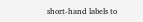short-hand labels to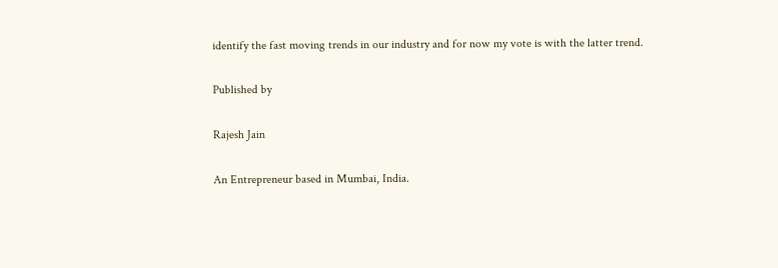identify the fast moving trends in our industry and for now my vote is with the latter trend.

Published by

Rajesh Jain

An Entrepreneur based in Mumbai, India.